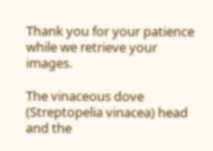Thank you for your patience while we retrieve your images.

The vinaceous dove (Streptopelia vinacea) head and the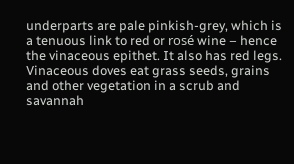underparts are pale pinkish-grey, which is a tenuous link to red or rosé wine – hence the vinaceous epithet. It also has red legs. Vinaceous doves eat grass seeds, grains and other vegetation in a scrub and savannah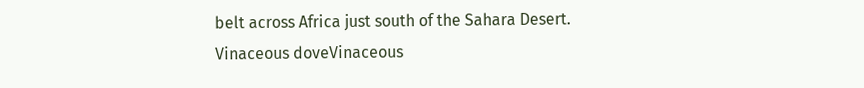belt across Africa just south of the Sahara Desert.
Vinaceous doveVinaceous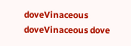doveVinaceous doveVinaceous dove